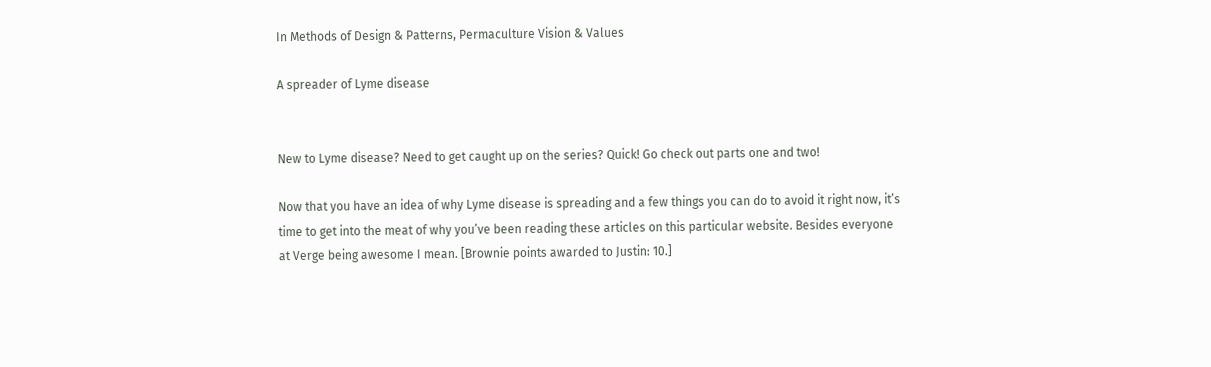In Methods of Design & Patterns, Permaculture Vision & Values

A spreader of Lyme disease


New to Lyme disease? Need to get caught up on the series? Quick! Go check out parts one and two!

Now that you have an idea of why Lyme disease is spreading and a few things you can do to avoid it right now, it’s time to get into the meat of why you’ve been reading these articles on this particular website. Besides everyone at Verge being awesome I mean. [Brownie points awarded to Justin: 10.]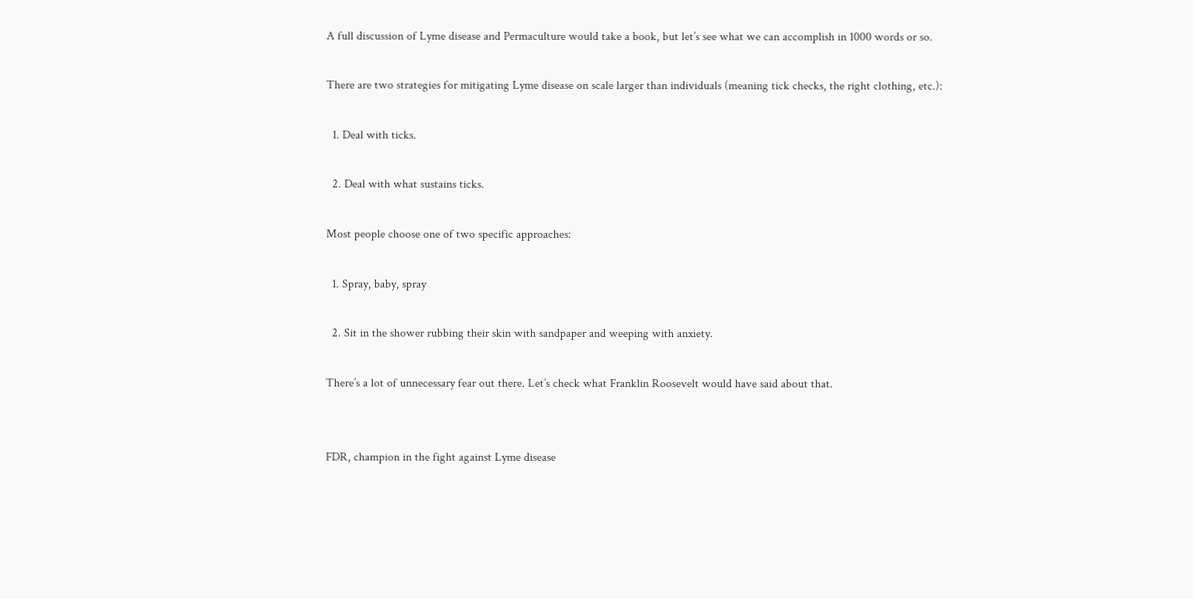A full discussion of Lyme disease and Permaculture would take a book, but let’s see what we can accomplish in 1000 words or so.

There are two strategies for mitigating Lyme disease on scale larger than individuals (meaning tick checks, the right clothing, etc.):

  1. Deal with ticks.

  2. Deal with what sustains ticks.

Most people choose one of two specific approaches:

  1. Spray, baby, spray

  2. Sit in the shower rubbing their skin with sandpaper and weeping with anxiety.

There’s a lot of unnecessary fear out there. Let’s check what Franklin Roosevelt would have said about that.


FDR, champion in the fight against Lyme disease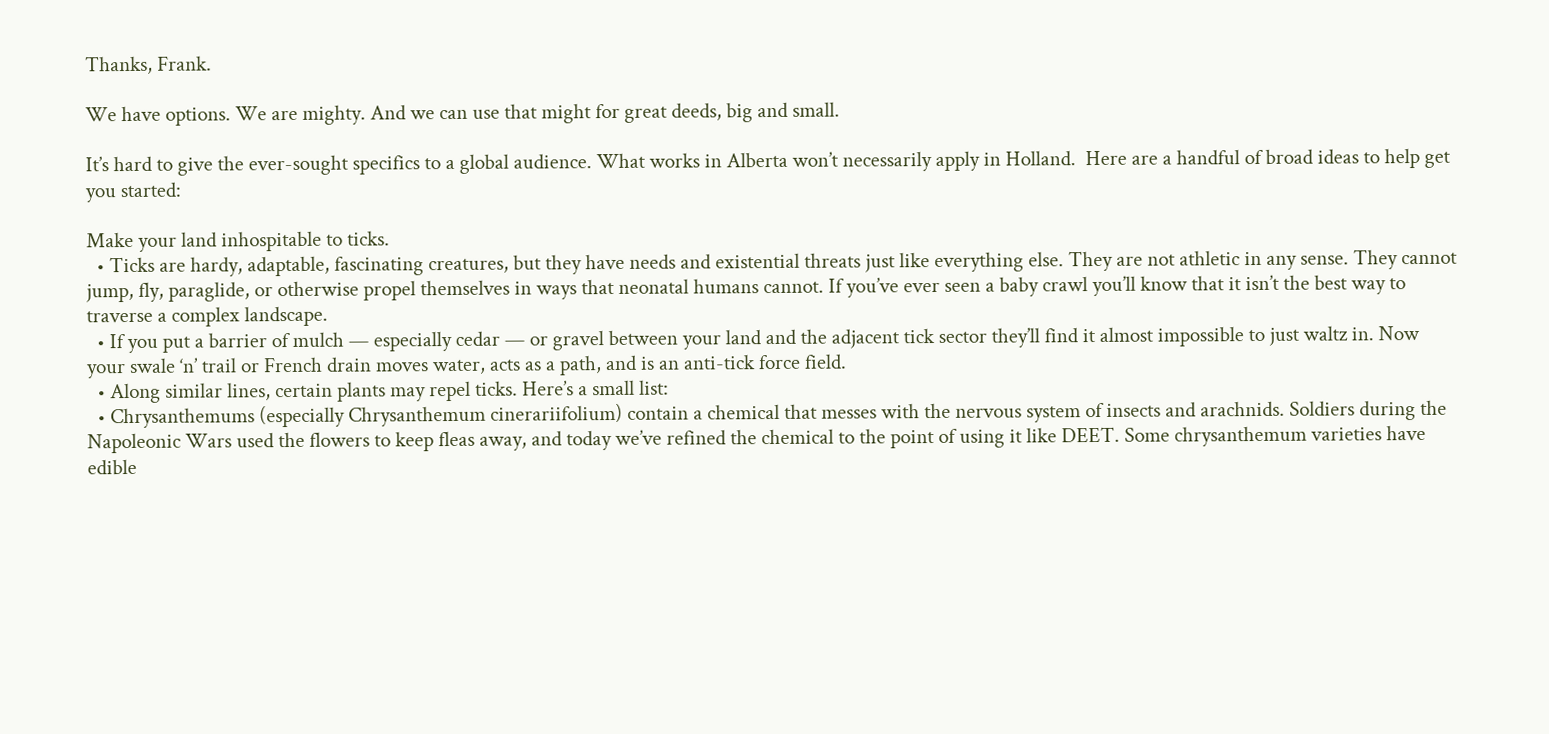Thanks, Frank.

We have options. We are mighty. And we can use that might for great deeds, big and small.

It’s hard to give the ever-sought specifics to a global audience. What works in Alberta won’t necessarily apply in Holland.  Here are a handful of broad ideas to help get you started:

Make your land inhospitable to ticks.
  • Ticks are hardy, adaptable, fascinating creatures, but they have needs and existential threats just like everything else. They are not athletic in any sense. They cannot jump, fly, paraglide, or otherwise propel themselves in ways that neonatal humans cannot. If you’ve ever seen a baby crawl you’ll know that it isn’t the best way to traverse a complex landscape.
  • If you put a barrier of mulch — especially cedar — or gravel between your land and the adjacent tick sector they’ll find it almost impossible to just waltz in. Now your swale ‘n’ trail or French drain moves water, acts as a path, and is an anti-tick force field.
  • Along similar lines, certain plants may repel ticks. Here’s a small list:
  • Chrysanthemums (especially Chrysanthemum cinerariifolium) contain a chemical that messes with the nervous system of insects and arachnids. Soldiers during the Napoleonic Wars used the flowers to keep fleas away, and today we’ve refined the chemical to the point of using it like DEET. Some chrysanthemum varieties have edible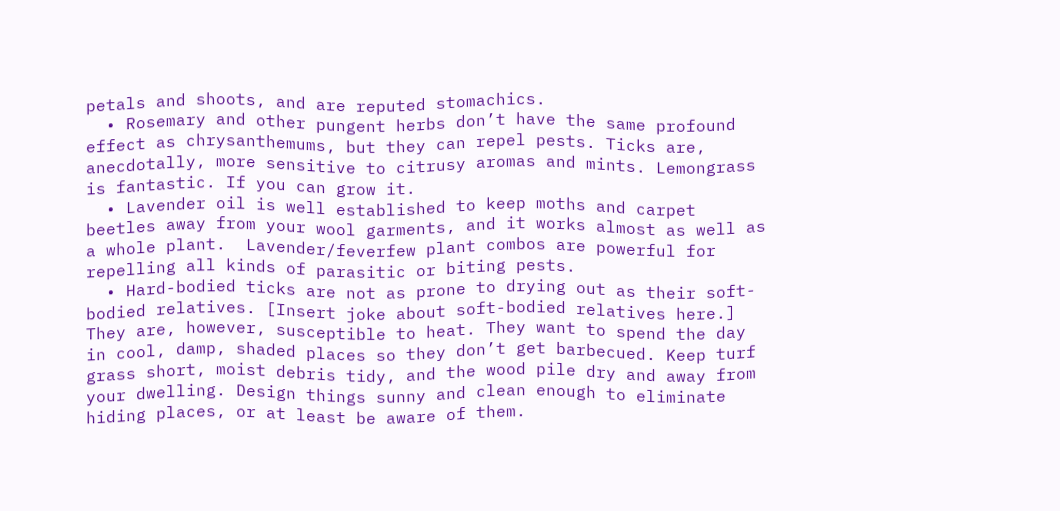petals and shoots, and are reputed stomachics.
  • Rosemary and other pungent herbs don’t have the same profound effect as chrysanthemums, but they can repel pests. Ticks are, anecdotally, more sensitive to citrusy aromas and mints. Lemongrass is fantastic. If you can grow it.
  • Lavender oil is well established to keep moths and carpet beetles away from your wool garments, and it works almost as well as a whole plant.  Lavender/feverfew plant combos are powerful for repelling all kinds of parasitic or biting pests.
  • Hard-bodied ticks are not as prone to drying out as their soft-bodied relatives. [Insert joke about soft-bodied relatives here.] They are, however, susceptible to heat. They want to spend the day in cool, damp, shaded places so they don’t get barbecued. Keep turf grass short, moist debris tidy, and the wood pile dry and away from your dwelling. Design things sunny and clean enough to eliminate hiding places, or at least be aware of them.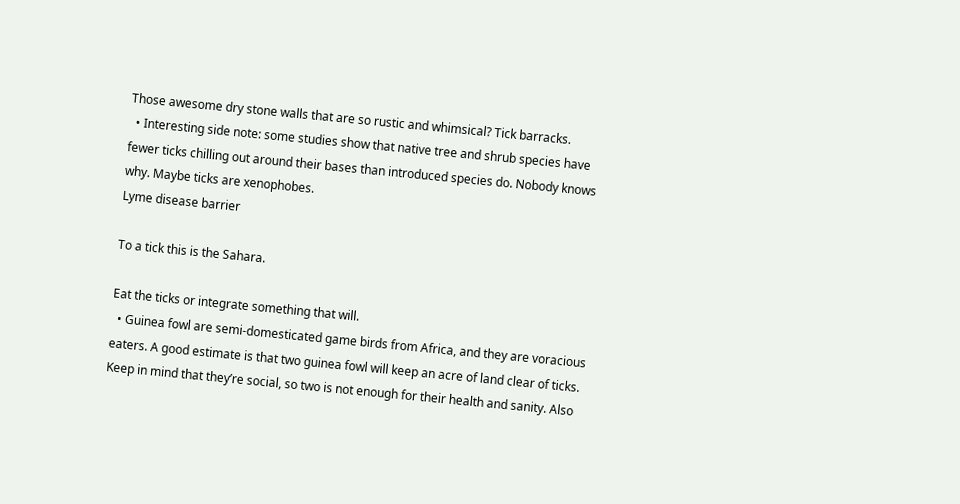Those awesome dry stone walls that are so rustic and whimsical? Tick barracks.
  • Interesting side note: some studies show that native tree and shrub species have fewer ticks chilling out around their bases than introduced species do. Nobody knows why. Maybe ticks are xenophobes.
Lyme disease barrier

To a tick this is the Sahara.

Eat the ticks or integrate something that will.
  • Guinea fowl are semi-domesticated game birds from Africa, and they are voracious eaters. A good estimate is that two guinea fowl will keep an acre of land clear of ticks. Keep in mind that they’re social, so two is not enough for their health and sanity. Also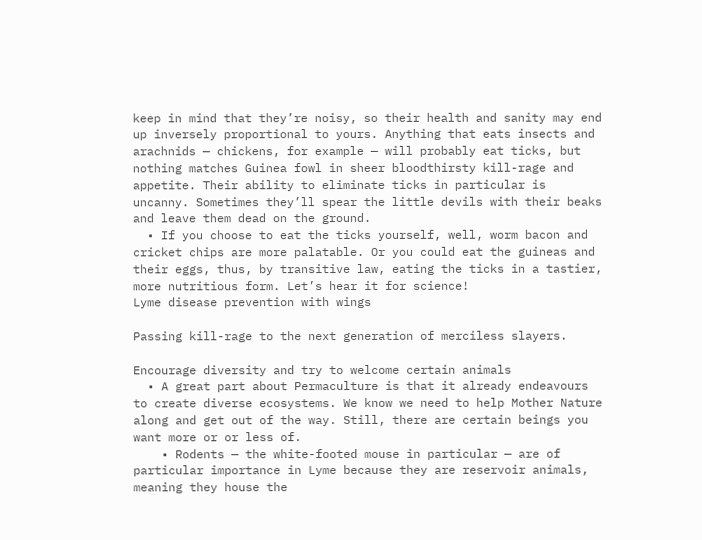keep in mind that they’re noisy, so their health and sanity may end up inversely proportional to yours. Anything that eats insects and arachnids — chickens, for example — will probably eat ticks, but nothing matches Guinea fowl in sheer bloodthirsty kill-rage and appetite. Their ability to eliminate ticks in particular is uncanny. Sometimes they’ll spear the little devils with their beaks and leave them dead on the ground.
  • If you choose to eat the ticks yourself, well, worm bacon and cricket chips are more palatable. Or you could eat the guineas and their eggs, thus, by transitive law, eating the ticks in a tastier, more nutritious form. Let’s hear it for science!
Lyme disease prevention with wings

Passing kill-rage to the next generation of merciless slayers.

Encourage diversity and try to welcome certain animals
  • A great part about Permaculture is that it already endeavours to create diverse ecosystems. We know we need to help Mother Nature along and get out of the way. Still, there are certain beings you want more or or less of.
    • Rodents — the white-footed mouse in particular — are of particular importance in Lyme because they are reservoir animals, meaning they house the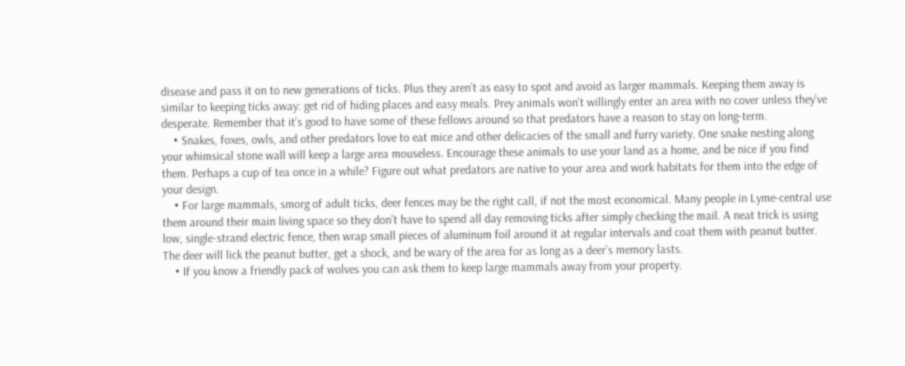disease and pass it on to new generations of ticks. Plus they aren’t as easy to spot and avoid as larger mammals. Keeping them away is similar to keeping ticks away: get rid of hiding places and easy meals. Prey animals won’t willingly enter an area with no cover unless they’ve desperate. Remember that it’s good to have some of these fellows around so that predators have a reason to stay on long-term.
    • Snakes, foxes, owls, and other predators love to eat mice and other delicacies of the small and furry variety. One snake nesting along your whimsical stone wall will keep a large area mouseless. Encourage these animals to use your land as a home, and be nice if you find them. Perhaps a cup of tea once in a while? Figure out what predators are native to your area and work habitats for them into the edge of your design.
    • For large mammals, smorg of adult ticks, deer fences may be the right call, if not the most economical. Many people in Lyme-central use them around their main living space so they don’t have to spend all day removing ticks after simply checking the mail. A neat trick is using low, single-strand electric fence, then wrap small pieces of aluminum foil around it at regular intervals and coat them with peanut butter. The deer will lick the peanut butter, get a shock, and be wary of the area for as long as a deer’s memory lasts.
    • If you know a friendly pack of wolves you can ask them to keep large mammals away from your property.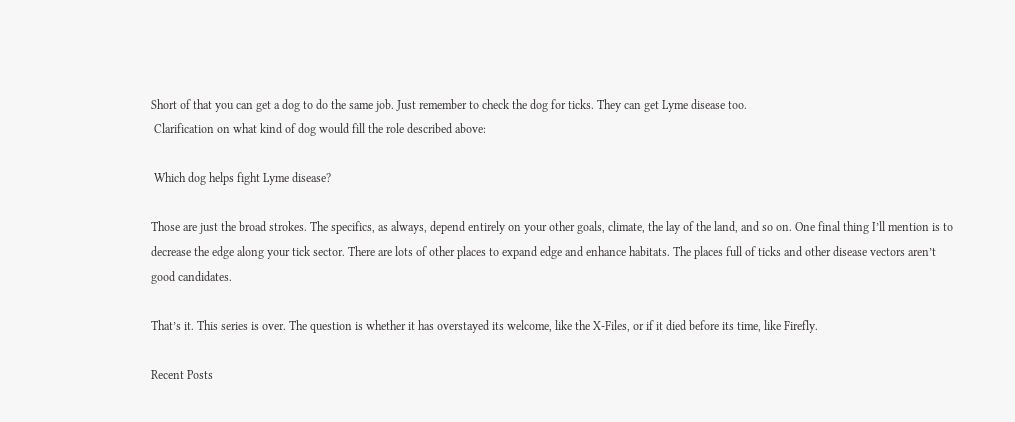Short of that you can get a dog to do the same job. Just remember to check the dog for ticks. They can get Lyme disease too.
 Clarification on what kind of dog would fill the role described above:

 Which dog helps fight Lyme disease?

Those are just the broad strokes. The specifics, as always, depend entirely on your other goals, climate, the lay of the land, and so on. One final thing I’ll mention is to decrease the edge along your tick sector. There are lots of other places to expand edge and enhance habitats. The places full of ticks and other disease vectors aren’t good candidates.

That’s it. This series is over. The question is whether it has overstayed its welcome, like the X-Files, or if it died before its time, like Firefly.

Recent Posts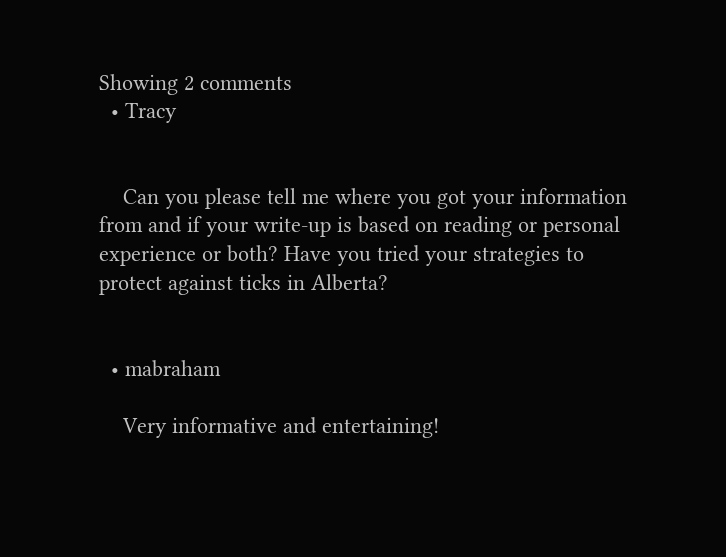Showing 2 comments
  • Tracy


    Can you please tell me where you got your information from and if your write-up is based on reading or personal experience or both? Have you tried your strategies to protect against ticks in Alberta?


  • mabraham

    Very informative and entertaining!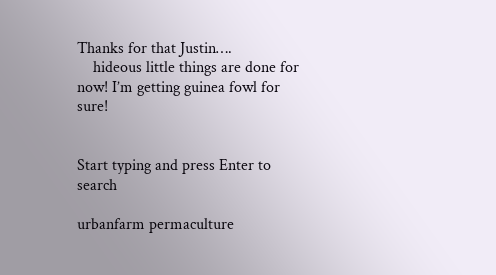Thanks for that Justin….
    hideous little things are done for now! I’m getting guinea fowl for sure!


Start typing and press Enter to search

urbanfarm permaculture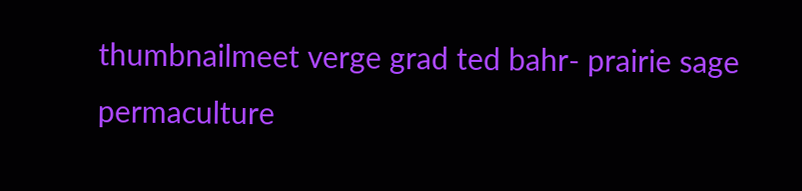thumbnailmeet verge grad ted bahr- prairie sage permaculture